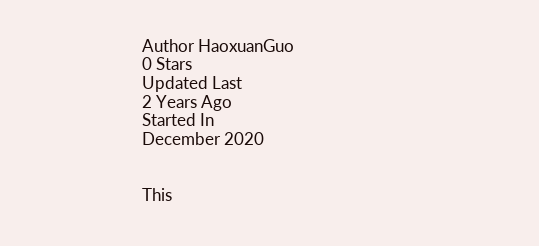Author HaoxuanGuo
0 Stars
Updated Last
2 Years Ago
Started In
December 2020


This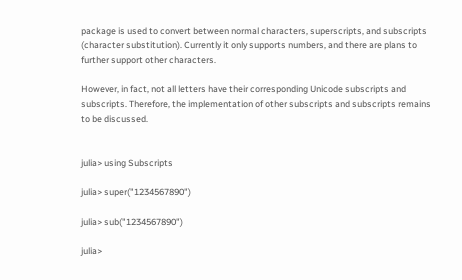package is used to convert between normal characters, superscripts, and subscripts (character substitution). Currently it only supports numbers, and there are plans to further support other characters.

However, in fact, not all letters have their corresponding Unicode subscripts and subscripts. Therefore, the implementation of other subscripts and subscripts remains to be discussed.


julia> using Subscripts

julia> super("1234567890")

julia> sub("1234567890")

julia>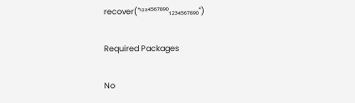recover("¹²³⁴⁵⁶⁷⁸⁹⁰₁₂₃₄₅₆₇₈₉₀")

Required Packages

No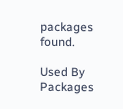packages found.

Used By Packages